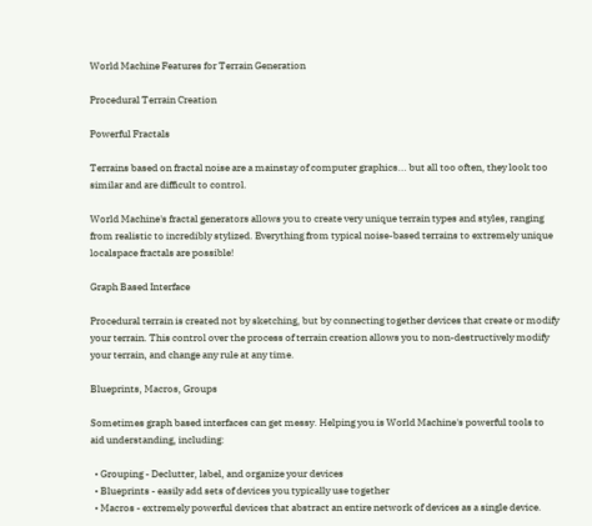World Machine Features for Terrain Generation

Procedural Terrain Creation

Powerful Fractals

Terrains based on fractal noise are a mainstay of computer graphics... but all too often, they look too similar and are difficult to control.

World Machine's fractal generators allows you to create very unique terrain types and styles, ranging from realistic to incredibly stylized. Everything from typical noise-based terrains to extremely unique localspace fractals are possible!

Graph Based Interface

Procedural terrain is created not by sketching, but by connecting together devices that create or modify your terrain. This control over the process of terrain creation allows you to non-destructively modify your terrain, and change any rule at any time.

Blueprints, Macros, Groups

Sometimes graph based interfaces can get messy. Helping you is World Machine's powerful tools to aid understanding, including:

  • Grouping - Declutter, label, and organize your devices
  • Blueprints - easily add sets of devices you typically use together
  • Macros - extremely powerful devices that abstract an entire network of devices as a single device.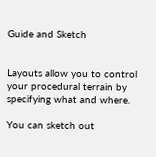Guide and Sketch


Layouts allow you to control your procedural terrain by specifying what and where.

You can sketch out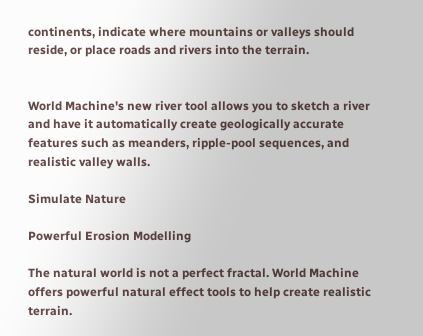continents, indicate where mountains or valleys should reside, or place roads and rivers into the terrain.


World Machine's new river tool allows you to sketch a river and have it automatically create geologically accurate features such as meanders, ripple-pool sequences, and realistic valley walls.

Simulate Nature

Powerful Erosion Modelling

The natural world is not a perfect fractal. World Machine offers powerful natural effect tools to help create realistic terrain.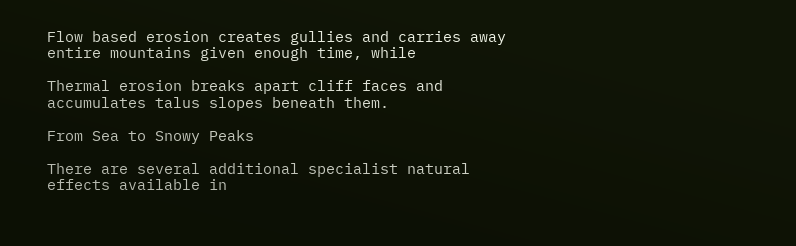Flow based erosion creates gullies and carries away entire mountains given enough time, while

Thermal erosion breaks apart cliff faces and accumulates talus slopes beneath them.

From Sea to Snowy Peaks

There are several additional specialist natural effects available in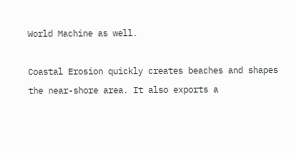World Machine as well.

Coastal Erosion quickly creates beaches and shapes the near-shore area. It also exports a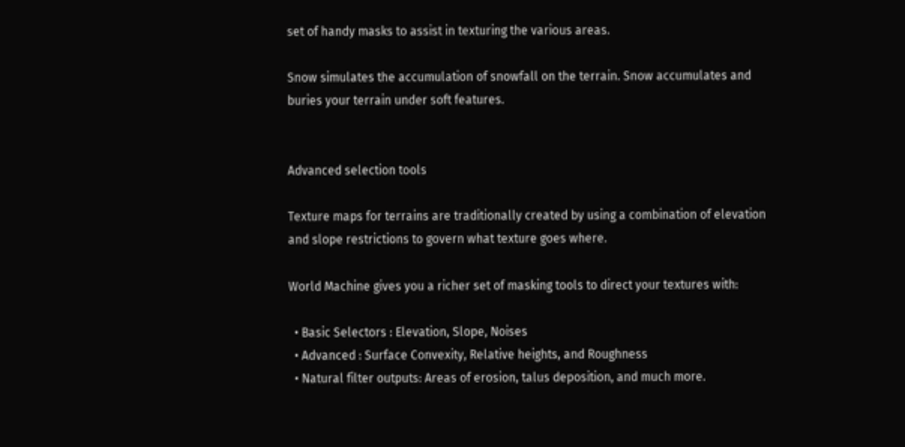set of handy masks to assist in texturing the various areas.

Snow simulates the accumulation of snowfall on the terrain. Snow accumulates and buries your terrain under soft features.


Advanced selection tools

Texture maps for terrains are traditionally created by using a combination of elevation and slope restrictions to govern what texture goes where.

World Machine gives you a richer set of masking tools to direct your textures with:

  • Basic Selectors : Elevation, Slope, Noises
  • Advanced : Surface Convexity, Relative heights, and Roughness
  • Natural filter outputs: Areas of erosion, talus deposition, and much more.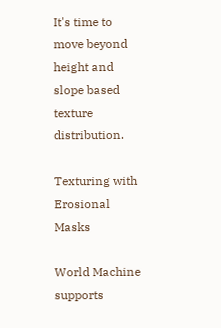It's time to move beyond height and slope based texture distribution.

Texturing with Erosional Masks

World Machine supports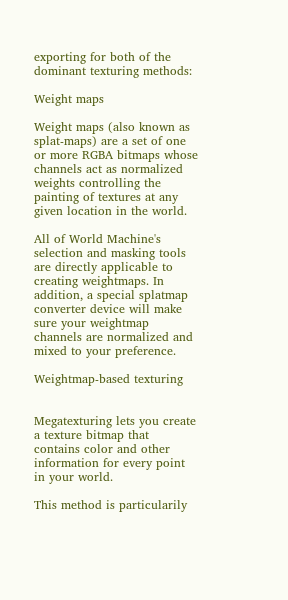exporting for both of the dominant texturing methods:

Weight maps

Weight maps (also known as splat-maps) are a set of one or more RGBA bitmaps whose channels act as normalized weights controlling the painting of textures at any given location in the world.

All of World Machine's selection and masking tools are directly applicable to creating weightmaps. In addition, a special splatmap converter device will make sure your weightmap channels are normalized and mixed to your preference.

Weightmap-based texturing


Megatexturing lets you create a texture bitmap that contains color and other information for every point in your world.

This method is particularily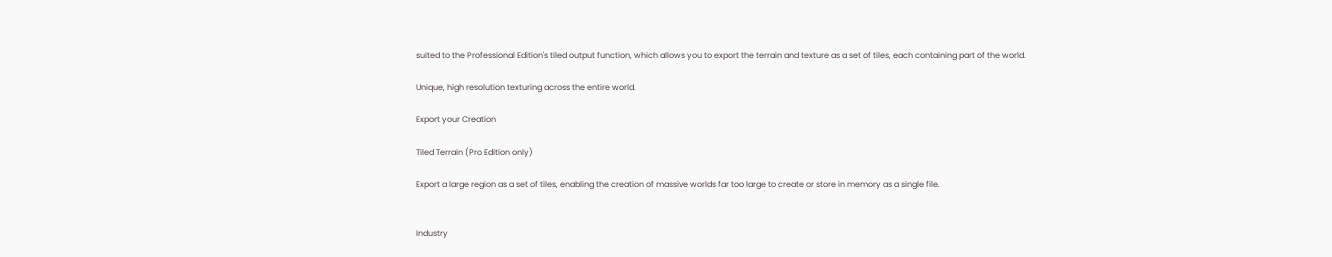suited to the Professional Edition's tiled output function, which allows you to export the terrain and texture as a set of tiles, each containing part of the world.

Unique, high resolution texturing across the entire world.

Export your Creation

Tiled Terrain (Pro Edition only)

Export a large region as a set of tiles, enabling the creation of massive worlds far too large to create or store in memory as a single file.


Industry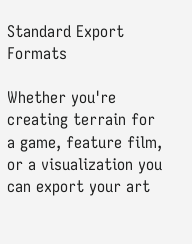Standard Export Formats

Whether you're creating terrain for a game, feature film, or a visualization you can export your art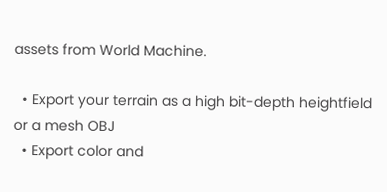assets from World Machine.

  • Export your terrain as a high bit-depth heightfield or a mesh OBJ
  • Export color and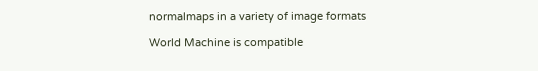normalmaps in a variety of image formats

World Machine is compatible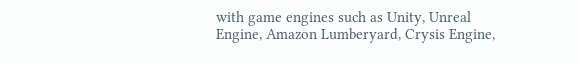with game engines such as Unity, Unreal Engine, Amazon Lumberyard, Crysis Engine,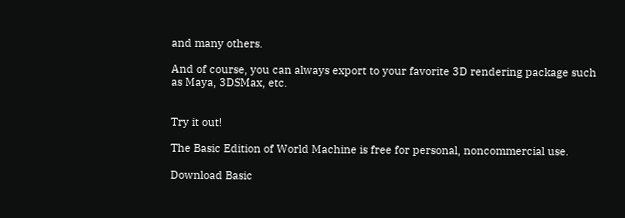and many others.

And of course, you can always export to your favorite 3D rendering package such as Maya, 3DSMax, etc.


Try it out!

The Basic Edition of World Machine is free for personal, noncommercial use.

Download Basic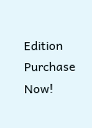Edition Purchase Now!